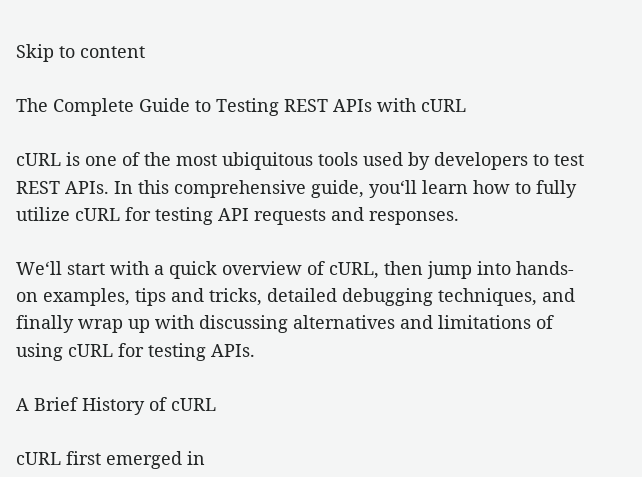Skip to content

The Complete Guide to Testing REST APIs with cURL

cURL is one of the most ubiquitous tools used by developers to test REST APIs. In this comprehensive guide, you‘ll learn how to fully utilize cURL for testing API requests and responses.

We‘ll start with a quick overview of cURL, then jump into hands-on examples, tips and tricks, detailed debugging techniques, and finally wrap up with discussing alternatives and limitations of using cURL for testing APIs.

A Brief History of cURL

cURL first emerged in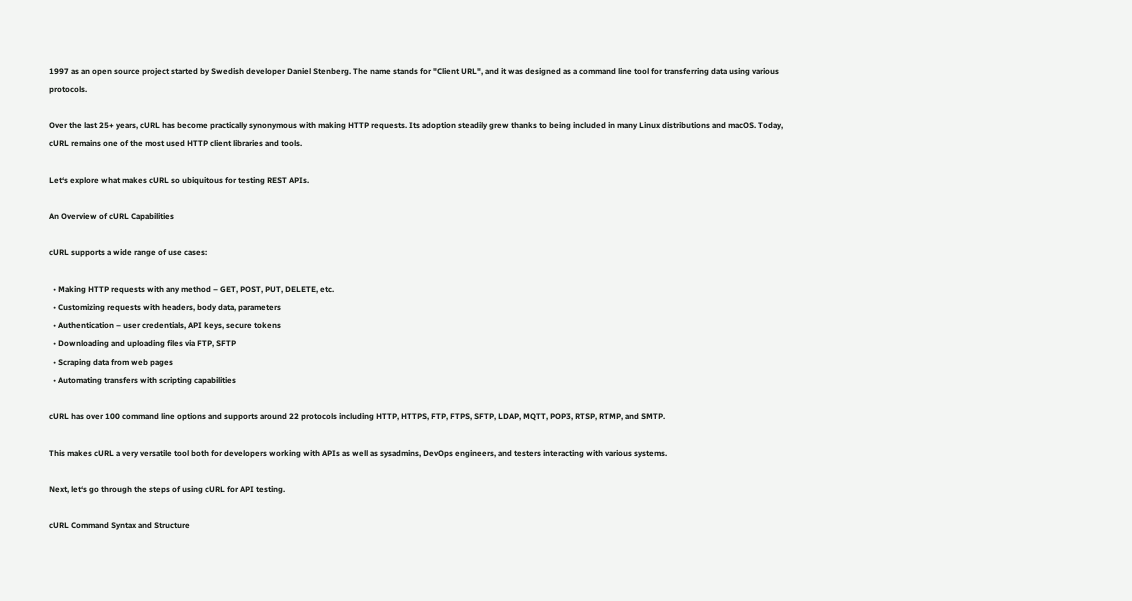1997 as an open source project started by Swedish developer Daniel Stenberg. The name stands for "Client URL", and it was designed as a command line tool for transferring data using various protocols.

Over the last 25+ years, cURL has become practically synonymous with making HTTP requests. Its adoption steadily grew thanks to being included in many Linux distributions and macOS. Today, cURL remains one of the most used HTTP client libraries and tools.

Let‘s explore what makes cURL so ubiquitous for testing REST APIs.

An Overview of cURL Capabilities

cURL supports a wide range of use cases:

  • Making HTTP requests with any method – GET, POST, PUT, DELETE, etc.
  • Customizing requests with headers, body data, parameters
  • Authentication – user credentials, API keys, secure tokens
  • Downloading and uploading files via FTP, SFTP
  • Scraping data from web pages
  • Automating transfers with scripting capabilities

cURL has over 100 command line options and supports around 22 protocols including HTTP, HTTPS, FTP, FTPS, SFTP, LDAP, MQTT, POP3, RTSP, RTMP, and SMTP.

This makes cURL a very versatile tool both for developers working with APIs as well as sysadmins, DevOps engineers, and testers interacting with various systems.

Next, let‘s go through the steps of using cURL for API testing.

cURL Command Syntax and Structure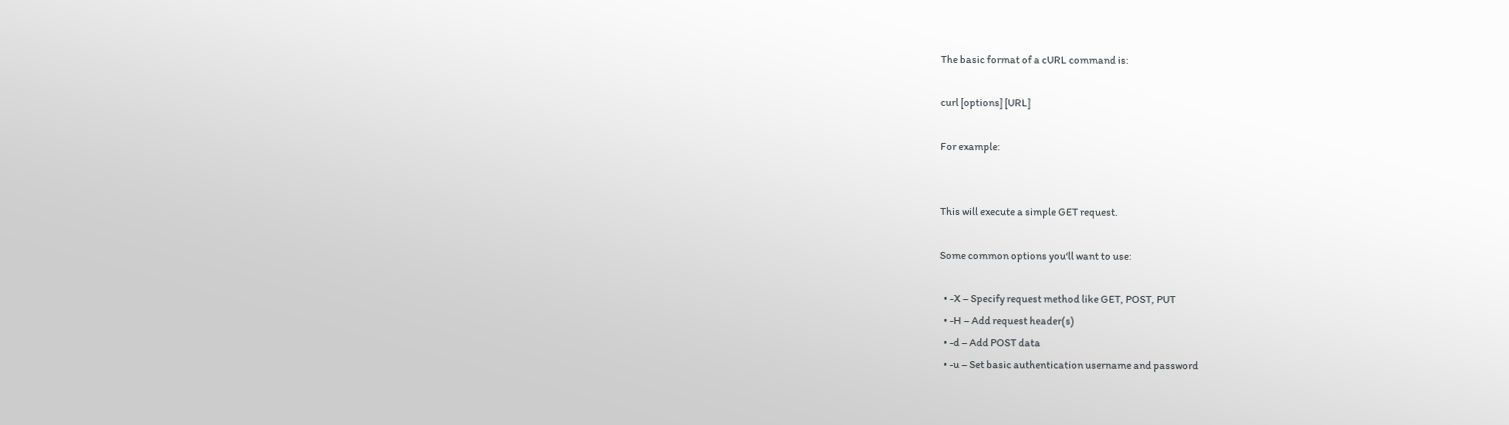The basic format of a cURL command is:

curl [options] [URL]

For example:


This will execute a simple GET request.

Some common options you‘ll want to use:

  • -X – Specify request method like GET, POST, PUT
  • -H – Add request header(s)
  • -d – Add POST data
  • -u – Set basic authentication username and password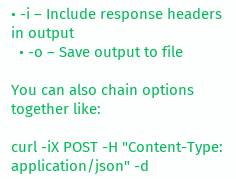• -i – Include response headers in output
  • -o – Save output to file

You can also chain options together like:

curl -iX POST -H "Content-Type: application/json" -d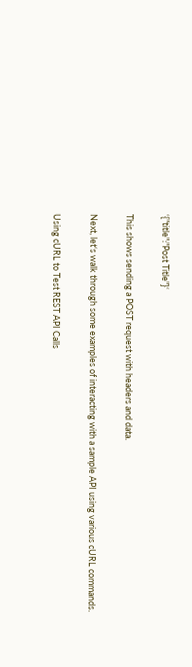‘{"title":"Post Title"}‘

This shows sending a POST request with headers and data.

Next, let‘s walk through some examples of interacting with a sample API using various cURL commands.

Using cURL to Test REST API Calls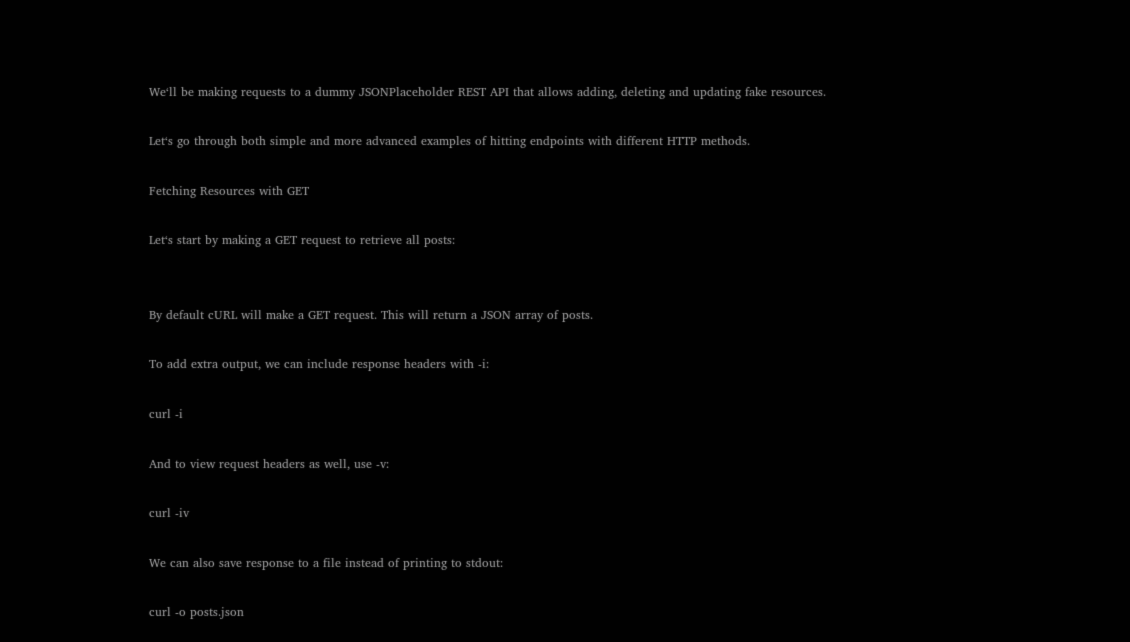We‘ll be making requests to a dummy JSONPlaceholder REST API that allows adding, deleting and updating fake resources.

Let‘s go through both simple and more advanced examples of hitting endpoints with different HTTP methods.

Fetching Resources with GET

Let‘s start by making a GET request to retrieve all posts:


By default cURL will make a GET request. This will return a JSON array of posts.

To add extra output, we can include response headers with -i:

curl -i

And to view request headers as well, use -v:

curl -iv

We can also save response to a file instead of printing to stdout:

curl -o posts.json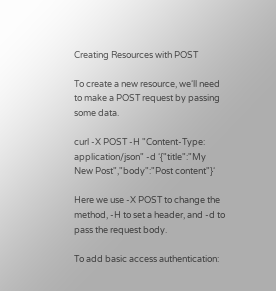Creating Resources with POST

To create a new resource, we‘ll need to make a POST request by passing some data.

curl -X POST -H "Content-Type: application/json" -d ‘{"title":"My New Post","body":"Post content"}‘

Here we use -X POST to change the method, -H to set a header, and -d to pass the request body.

To add basic access authentication: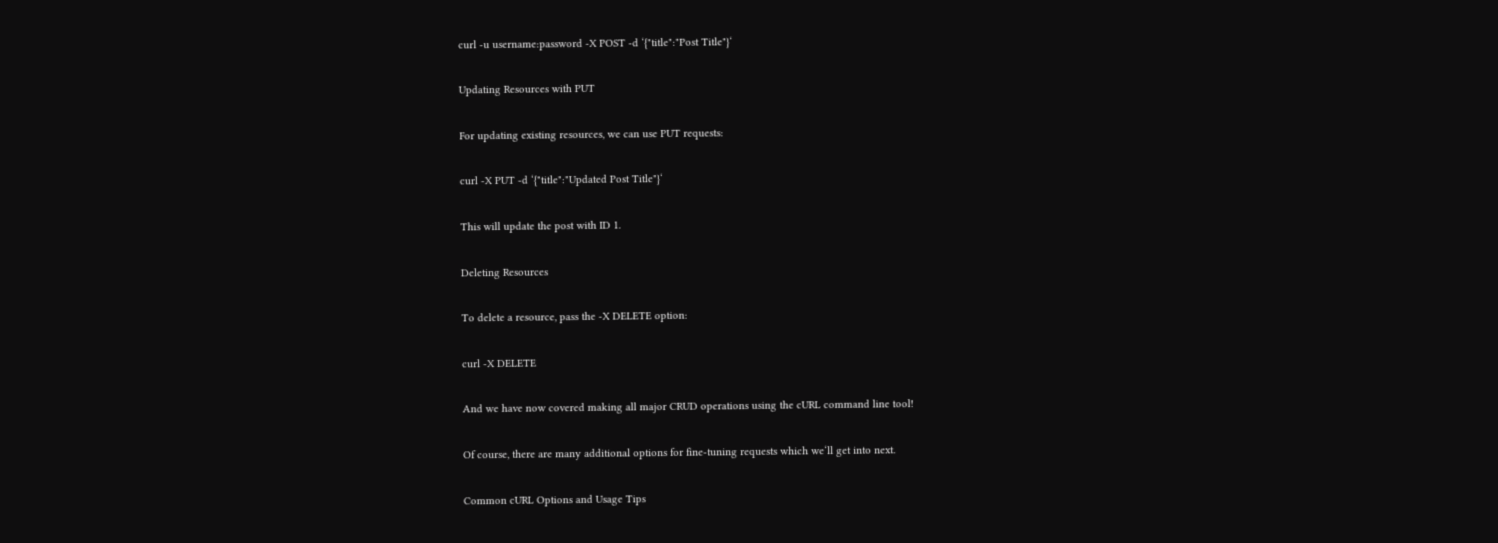curl -u username:password -X POST -d ‘{"title":"Post Title"}‘

Updating Resources with PUT

For updating existing resources, we can use PUT requests:

curl -X PUT -d ‘{"title":"Updated Post Title"}‘

This will update the post with ID 1.

Deleting Resources

To delete a resource, pass the -X DELETE option:

curl -X DELETE

And we have now covered making all major CRUD operations using the cURL command line tool!

Of course, there are many additional options for fine-tuning requests which we‘ll get into next.

Common cURL Options and Usage Tips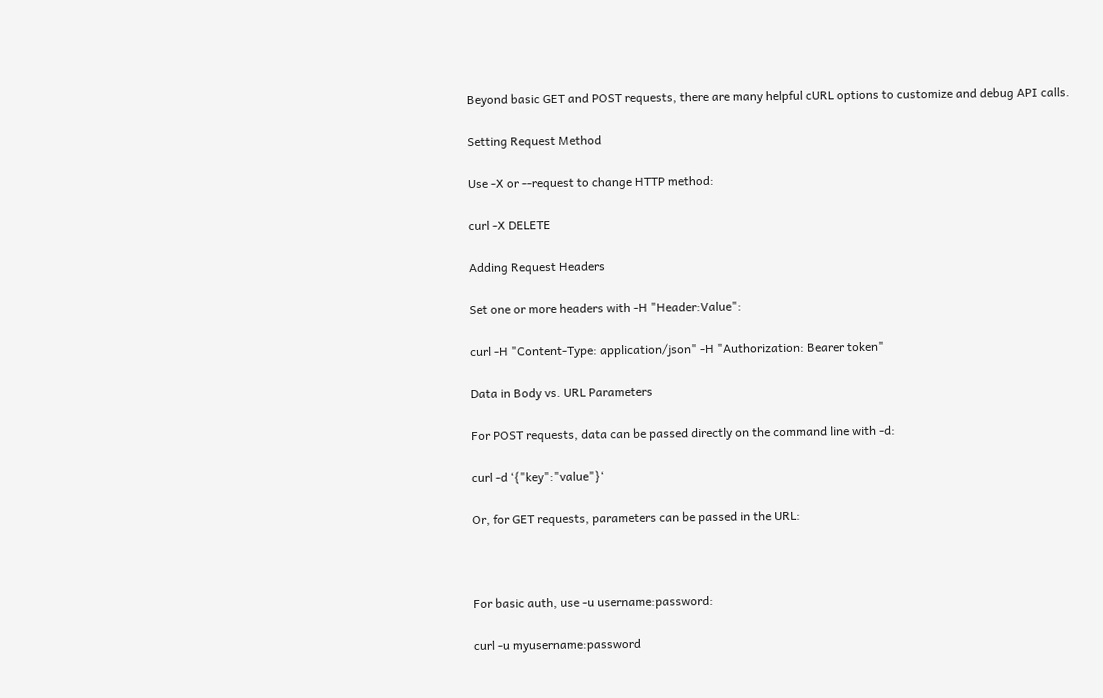Beyond basic GET and POST requests, there are many helpful cURL options to customize and debug API calls.

Setting Request Method

Use -X or --request to change HTTP method:

curl -X DELETE

Adding Request Headers

Set one or more headers with -H "Header:Value":

curl -H "Content-Type: application/json" -H "Authorization: Bearer token"

Data in Body vs. URL Parameters

For POST requests, data can be passed directly on the command line with -d:

curl -d ‘{"key":"value"}‘

Or, for GET requests, parameters can be passed in the URL:



For basic auth, use -u username:password:

curl -u myusername:password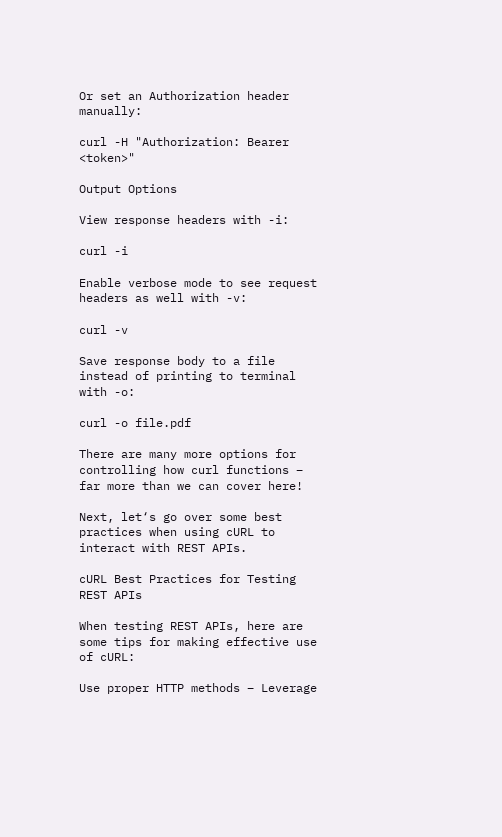Or set an Authorization header manually:

curl -H "Authorization: Bearer <token>"

Output Options

View response headers with -i:

curl -i

Enable verbose mode to see request headers as well with -v:

curl -v

Save response body to a file instead of printing to terminal with -o:

curl -o file.pdf

There are many more options for controlling how curl functions – far more than we can cover here!

Next, let‘s go over some best practices when using cURL to interact with REST APIs.

cURL Best Practices for Testing REST APIs

When testing REST APIs, here are some tips for making effective use of cURL:

Use proper HTTP methods – Leverage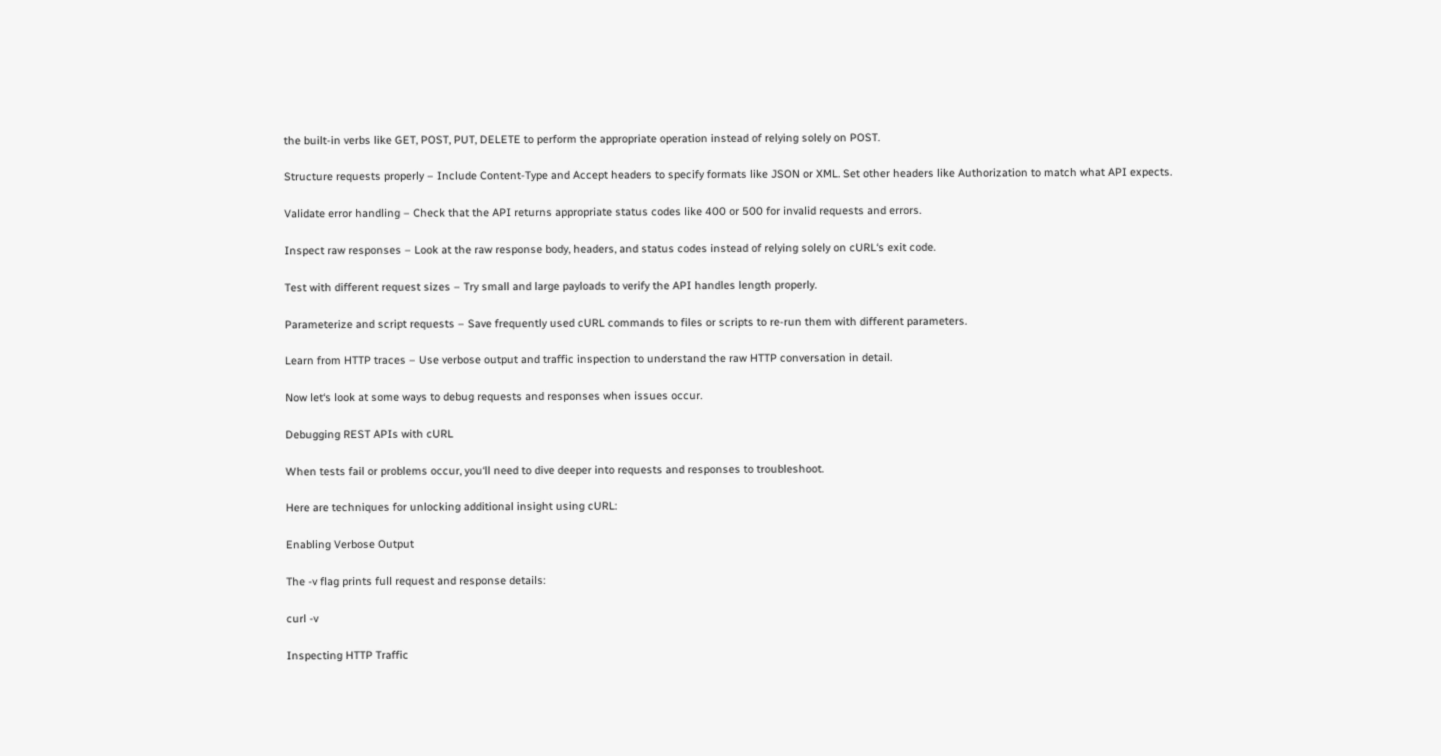the built-in verbs like GET, POST, PUT, DELETE to perform the appropriate operation instead of relying solely on POST.

Structure requests properly – Include Content-Type and Accept headers to specify formats like JSON or XML. Set other headers like Authorization to match what API expects.

Validate error handling – Check that the API returns appropriate status codes like 400 or 500 for invalid requests and errors.

Inspect raw responses – Look at the raw response body, headers, and status codes instead of relying solely on cURL‘s exit code.

Test with different request sizes – Try small and large payloads to verify the API handles length properly.

Parameterize and script requests – Save frequently used cURL commands to files or scripts to re-run them with different parameters.

Learn from HTTP traces – Use verbose output and traffic inspection to understand the raw HTTP conversation in detail.

Now let‘s look at some ways to debug requests and responses when issues occur.

Debugging REST APIs with cURL

When tests fail or problems occur, you‘ll need to dive deeper into requests and responses to troubleshoot.

Here are techniques for unlocking additional insight using cURL:

Enabling Verbose Output

The -v flag prints full request and response details:

curl -v

Inspecting HTTP Traffic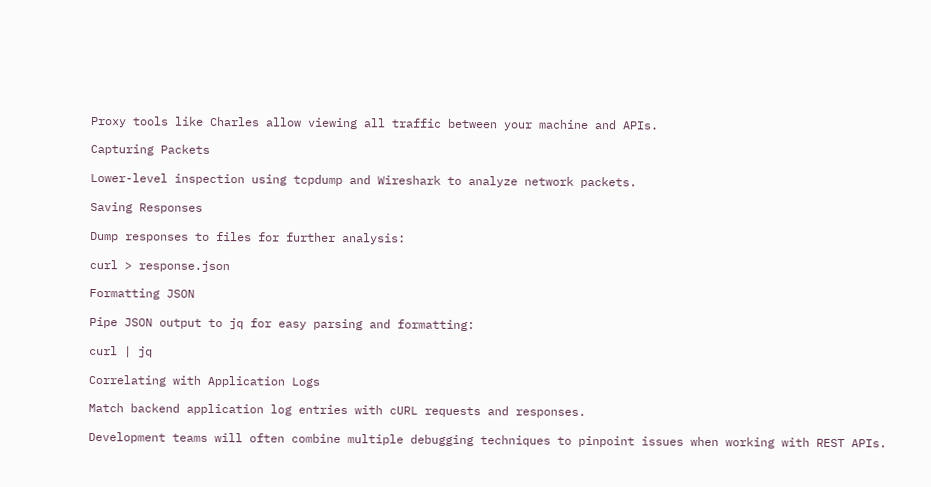Proxy tools like Charles allow viewing all traffic between your machine and APIs.

Capturing Packets

Lower-level inspection using tcpdump and Wireshark to analyze network packets.

Saving Responses

Dump responses to files for further analysis:

curl > response.json

Formatting JSON

Pipe JSON output to jq for easy parsing and formatting:

curl | jq

Correlating with Application Logs

Match backend application log entries with cURL requests and responses.

Development teams will often combine multiple debugging techniques to pinpoint issues when working with REST APIs.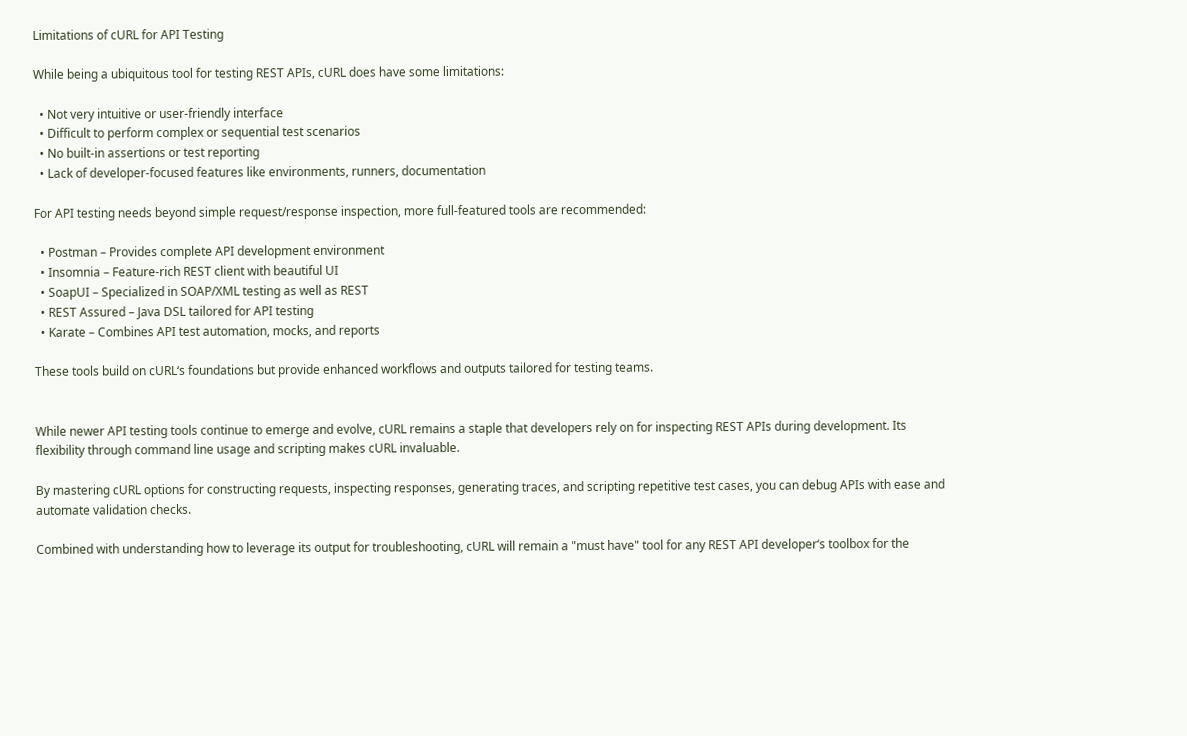Limitations of cURL for API Testing

While being a ubiquitous tool for testing REST APIs, cURL does have some limitations:

  • Not very intuitive or user-friendly interface
  • Difficult to perform complex or sequential test scenarios
  • No built-in assertions or test reporting
  • Lack of developer-focused features like environments, runners, documentation

For API testing needs beyond simple request/response inspection, more full-featured tools are recommended:

  • Postman – Provides complete API development environment
  • Insomnia – Feature-rich REST client with beautiful UI
  • SoapUI – Specialized in SOAP/XML testing as well as REST
  • REST Assured – Java DSL tailored for API testing
  • Karate – Combines API test automation, mocks, and reports

These tools build on cURL‘s foundations but provide enhanced workflows and outputs tailored for testing teams.


While newer API testing tools continue to emerge and evolve, cURL remains a staple that developers rely on for inspecting REST APIs during development. Its flexibility through command line usage and scripting makes cURL invaluable.

By mastering cURL options for constructing requests, inspecting responses, generating traces, and scripting repetitive test cases, you can debug APIs with ease and automate validation checks.

Combined with understanding how to leverage its output for troubleshooting, cURL will remain a "must have" tool for any REST API developer‘s toolbox for the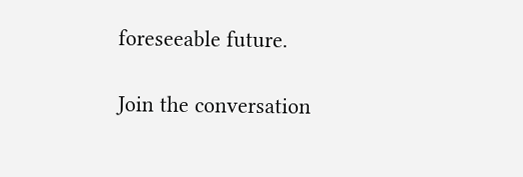foreseeable future.

Join the conversation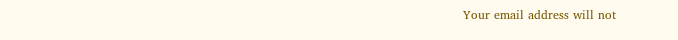Your email address will not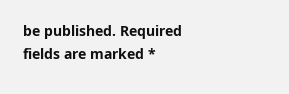be published. Required fields are marked *